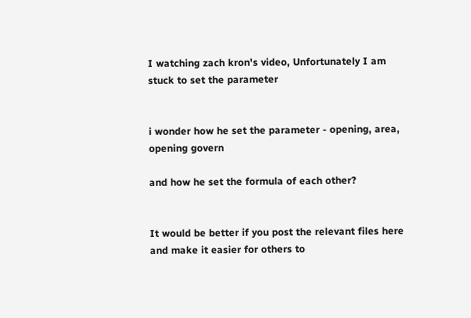I watching zach kron's video, Unfortunately I am stuck to set the parameter


i wonder how he set the parameter - opening, area, opening govern

and how he set the formula of each other?


It would be better if you post the relevant files here and make it easier for others to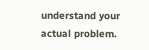understand your actual problem.